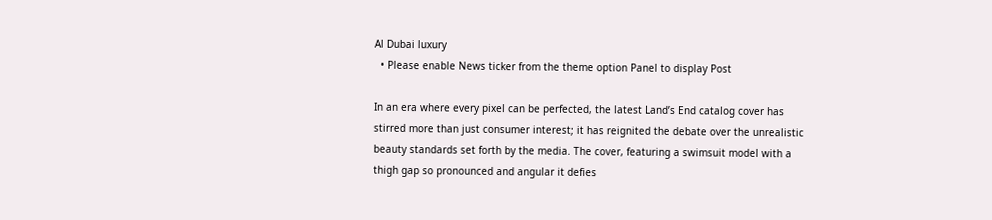Al Dubai luxury
  • Please enable News ticker from the theme option Panel to display Post

In an era where every pixel can be perfected, the latest Land’s End catalog cover has stirred more than just consumer interest; it has reignited the debate over the unrealistic beauty standards set forth by the media. The cover, featuring a swimsuit model with a thigh gap so pronounced and angular it defies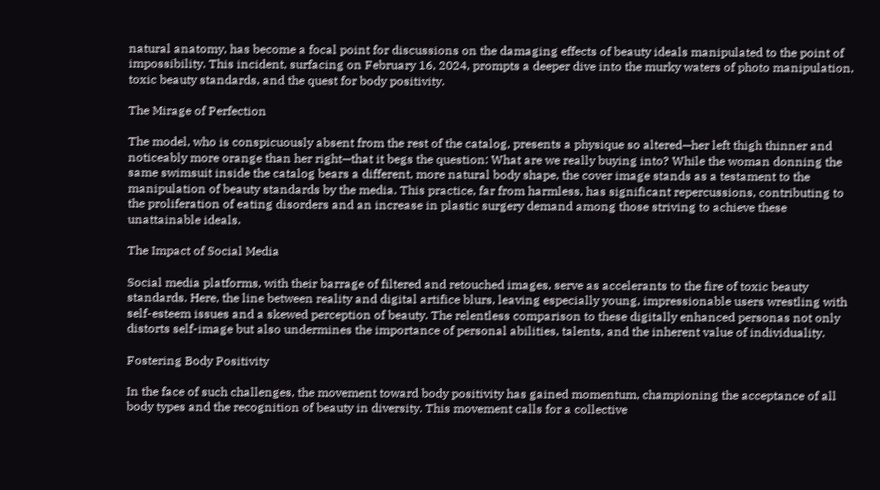natural anatomy, has become a focal point for discussions on the damaging effects of beauty ideals manipulated to the point of impossibility. This incident, surfacing on February 16, 2024, prompts a deeper dive into the murky waters of photo manipulation, toxic beauty standards, and the quest for body positivity.

The Mirage of Perfection

The model, who is conspicuously absent from the rest of the catalog, presents a physique so altered—her left thigh thinner and noticeably more orange than her right—that it begs the question: What are we really buying into? While the woman donning the same swimsuit inside the catalog bears a different, more natural body shape, the cover image stands as a testament to the manipulation of beauty standards by the media. This practice, far from harmless, has significant repercussions, contributing to the proliferation of eating disorders and an increase in plastic surgery demand among those striving to achieve these unattainable ideals.

The Impact of Social Media

Social media platforms, with their barrage of filtered and retouched images, serve as accelerants to the fire of toxic beauty standards. Here, the line between reality and digital artifice blurs, leaving especially young, impressionable users wrestling with self-esteem issues and a skewed perception of beauty. The relentless comparison to these digitally enhanced personas not only distorts self-image but also undermines the importance of personal abilities, talents, and the inherent value of individuality.

Fostering Body Positivity

In the face of such challenges, the movement toward body positivity has gained momentum, championing the acceptance of all body types and the recognition of beauty in diversity. This movement calls for a collective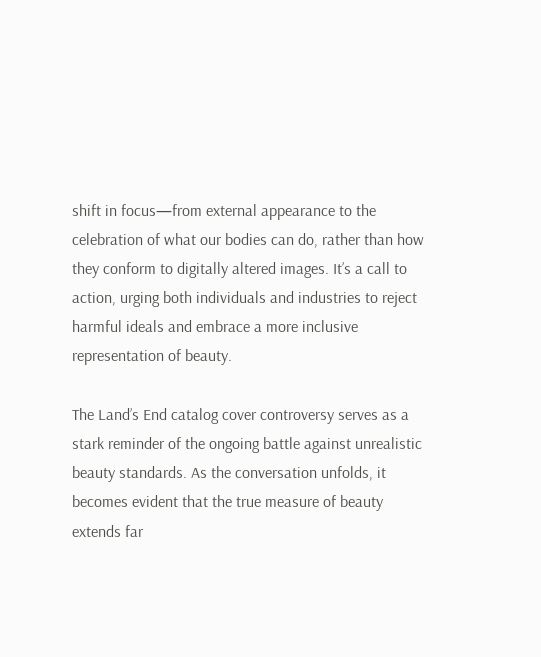shift in focus—from external appearance to the celebration of what our bodies can do, rather than how they conform to digitally altered images. It’s a call to action, urging both individuals and industries to reject harmful ideals and embrace a more inclusive representation of beauty.

The Land’s End catalog cover controversy serves as a stark reminder of the ongoing battle against unrealistic beauty standards. As the conversation unfolds, it becomes evident that the true measure of beauty extends far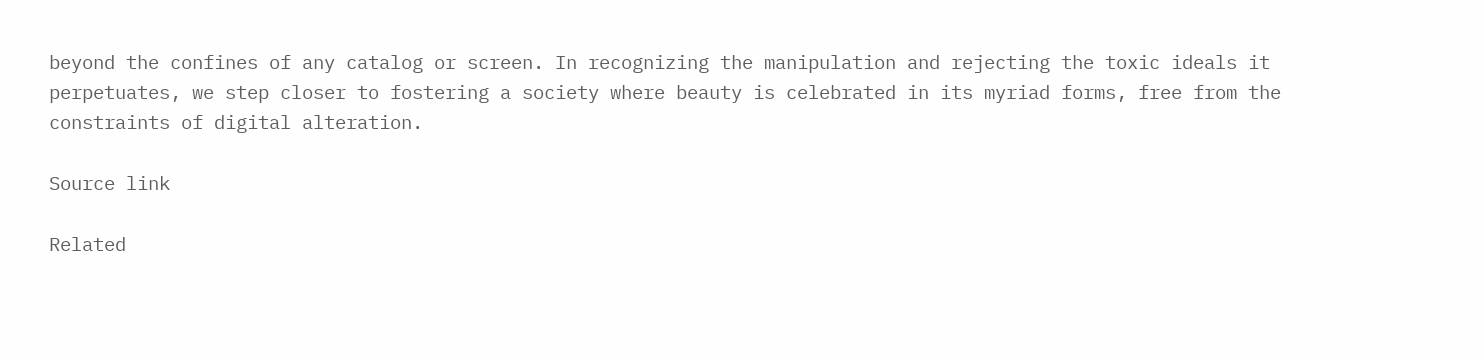beyond the confines of any catalog or screen. In recognizing the manipulation and rejecting the toxic ideals it perpetuates, we step closer to fostering a society where beauty is celebrated in its myriad forms, free from the constraints of digital alteration.

Source link

Related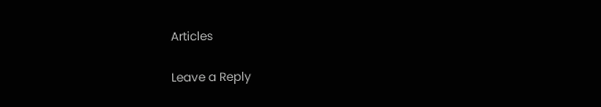Articles

Leave a Reply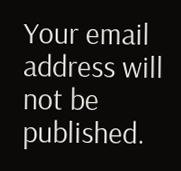Your email address will not be published.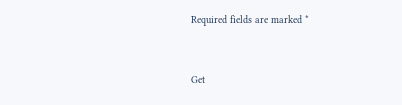Required fields are marked *


Get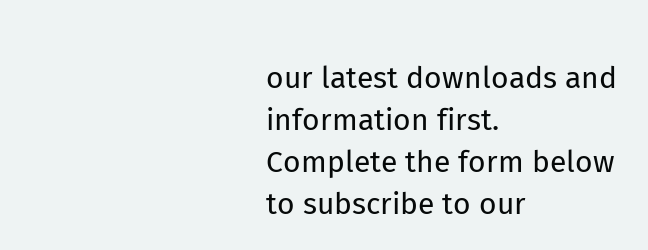our latest downloads and information first. Complete the form below to subscribe to our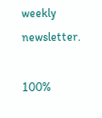weekly newsletter.

100%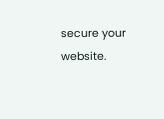secure your website.